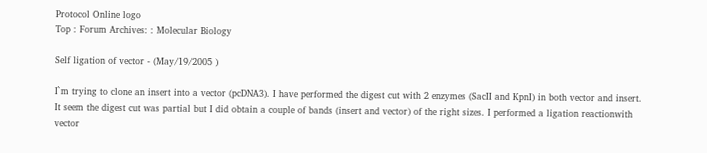Protocol Online logo
Top : Forum Archives: : Molecular Biology

Self ligation of vector - (May/19/2005 )

I`m trying to clone an insert into a vector (pcDNA3). I have performed the digest cut with 2 enzymes (SacII and KpnI) in both vector and insert. It seem the digest cut was partial but I did obtain a couple of bands (insert and vector) of the right sizes. I performed a ligation reactionwith vector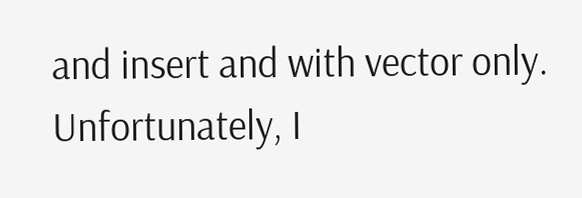and insert and with vector only. Unfortunately, I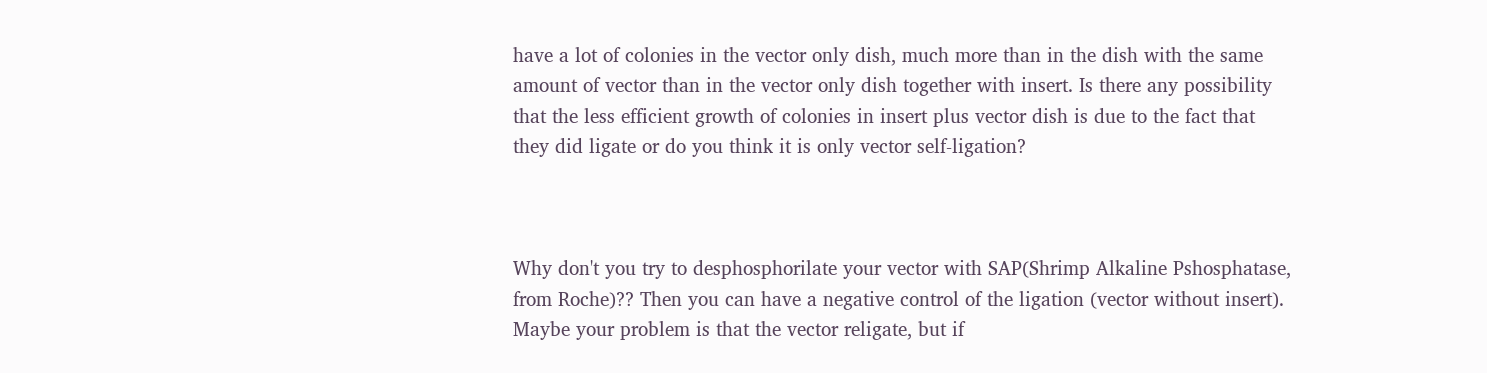have a lot of colonies in the vector only dish, much more than in the dish with the same amount of vector than in the vector only dish together with insert. Is there any possibility that the less efficient growth of colonies in insert plus vector dish is due to the fact that they did ligate or do you think it is only vector self-ligation?



Why don't you try to desphosphorilate your vector with SAP(Shrimp Alkaline Pshosphatase, from Roche)?? Then you can have a negative control of the ligation (vector without insert). Maybe your problem is that the vector religate, but if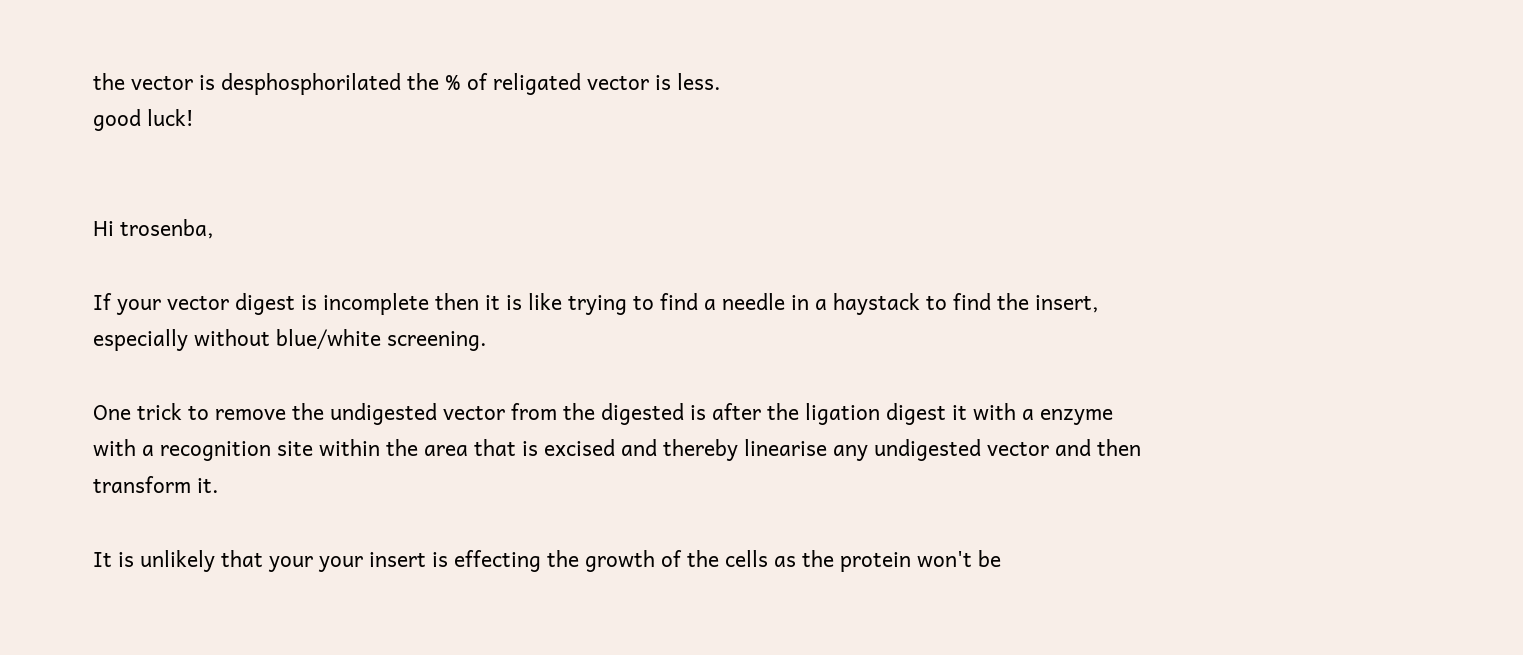the vector is desphosphorilated the % of religated vector is less.
good luck!


Hi trosenba,

If your vector digest is incomplete then it is like trying to find a needle in a haystack to find the insert, especially without blue/white screening.

One trick to remove the undigested vector from the digested is after the ligation digest it with a enzyme with a recognition site within the area that is excised and thereby linearise any undigested vector and then transform it.

It is unlikely that your your insert is effecting the growth of the cells as the protein won't be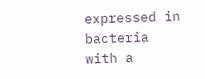expressed in bacteria with a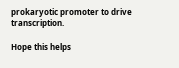prokaryotic promoter to drive transcription.

Hope this helps